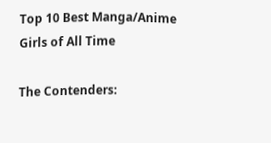Top 10 Best Manga/Anime Girls of All Time

The Contenders: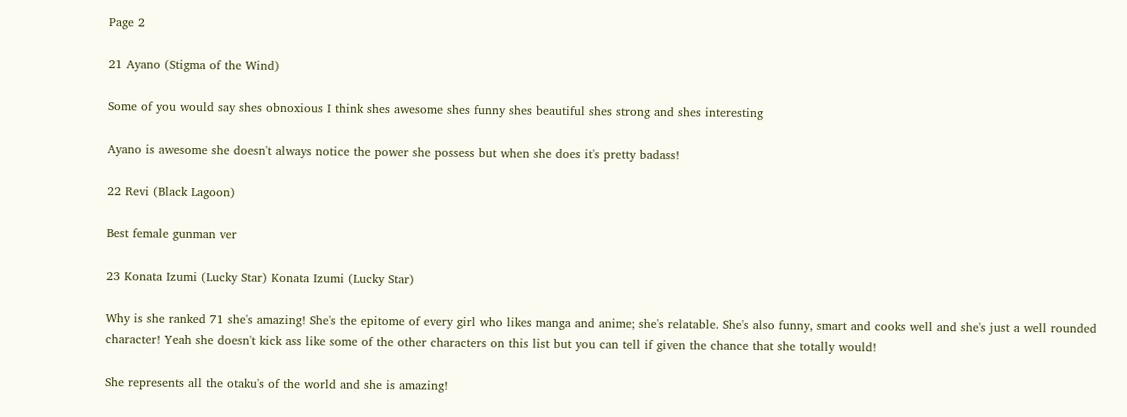Page 2

21 Ayano (Stigma of the Wind)

Some of you would say shes obnoxious I think shes awesome shes funny shes beautiful shes strong and shes interesting

Ayano is awesome she doesn't always notice the power she possess but when she does it's pretty badass!

22 Revi (Black Lagoon)

Best female gunman ver

23 Konata Izumi (Lucky Star) Konata Izumi (Lucky Star)

Why is she ranked 71 she's amazing! She's the epitome of every girl who likes manga and anime; she's relatable. She's also funny, smart and cooks well and she's just a well rounded character! Yeah she doesn't kick ass like some of the other characters on this list but you can tell if given the chance that she totally would!

She represents all the otaku's of the world and she is amazing!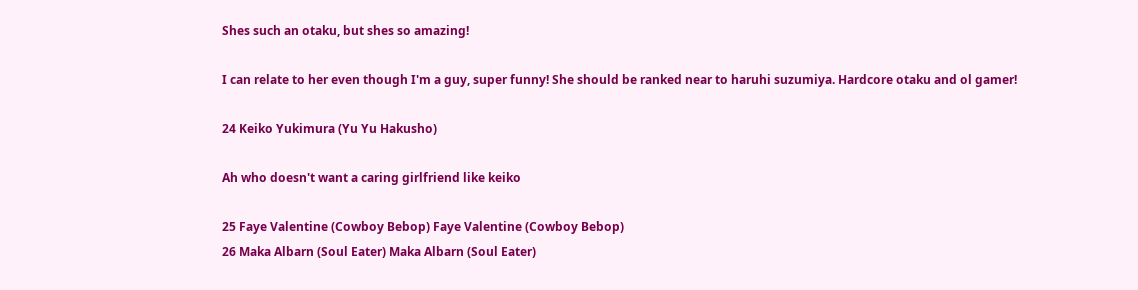Shes such an otaku, but shes so amazing!

I can relate to her even though I'm a guy, super funny! She should be ranked near to haruhi suzumiya. Hardcore otaku and ol gamer!

24 Keiko Yukimura (Yu Yu Hakusho)

Ah who doesn't want a caring girlfriend like keiko

25 Faye Valentine (Cowboy Bebop) Faye Valentine (Cowboy Bebop)
26 Maka Albarn (Soul Eater) Maka Albarn (Soul Eater)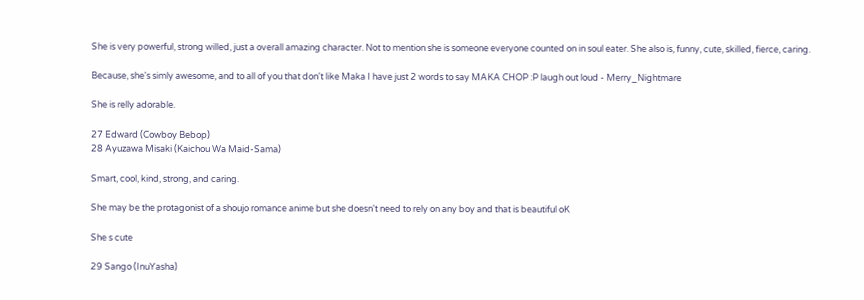She is very powerful, strong willed, just a overall amazing character. Not to mention she is someone everyone counted on in soul eater. She also is, funny, cute, skilled, fierce, caring.

Because, she's simly awesome, and to all of you that don't like Maka I have just 2 words to say MAKA CHOP :P laugh out loud - Merry_Nightmare

She is relly adorable.

27 Edward (Cowboy Bebop)
28 Ayuzawa Misaki (Kaichou Wa Maid-Sama)

Smart, cool, kind, strong, and caring.

She may be the protagonist of a shoujo romance anime but she doesn't need to rely on any boy and that is beautiful oK

She s cute

29 Sango (InuYasha)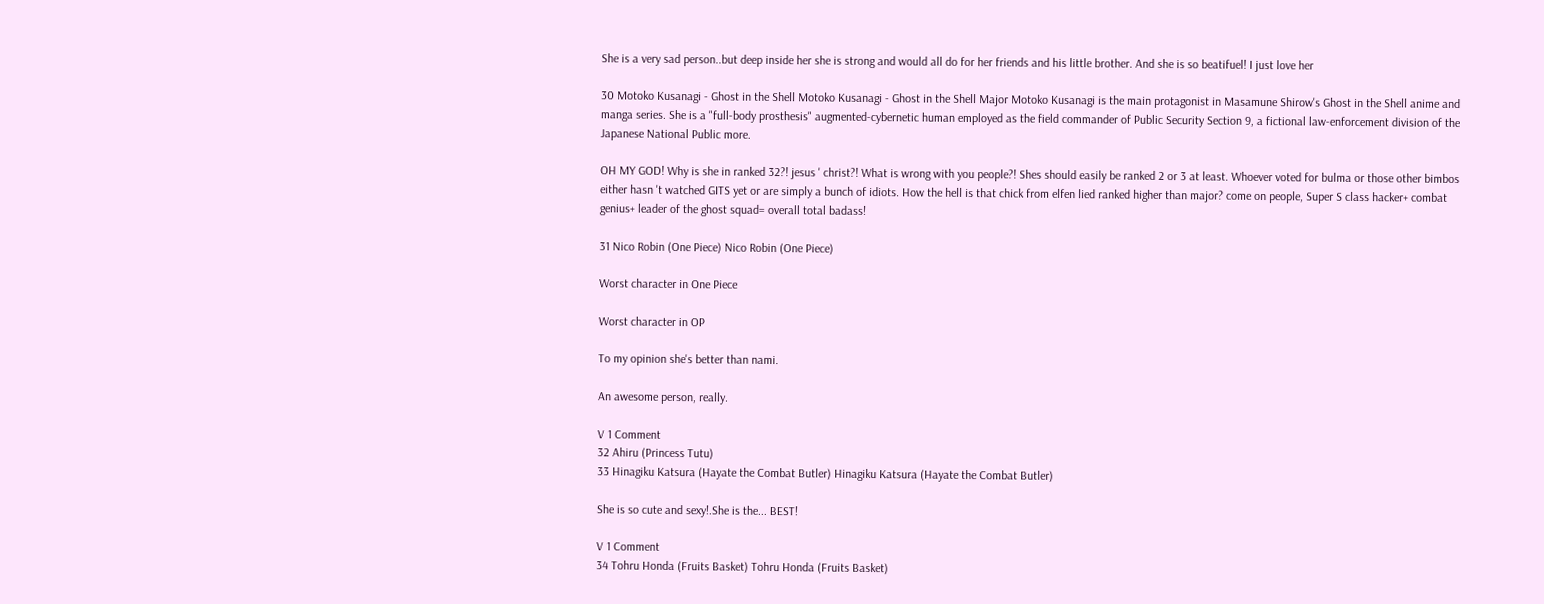She is a very sad person..but deep inside her she is strong and would all do for her friends and his little brother. And she is so beatifuel! I just love her

30 Motoko Kusanagi - Ghost in the Shell Motoko Kusanagi - Ghost in the Shell Major Motoko Kusanagi is the main protagonist in Masamune Shirow's Ghost in the Shell anime and manga series. She is a "full-body prosthesis" augmented-cybernetic human employed as the field commander of Public Security Section 9, a fictional law-enforcement division of the Japanese National Public more.

OH MY GOD! Why is she in ranked 32?! jesus ' christ?! What is wrong with you people?! Shes should easily be ranked 2 or 3 at least. Whoever voted for bulma or those other bimbos either hasn 't watched GITS yet or are simply a bunch of idiots. How the hell is that chick from elfen lied ranked higher than major? come on people, Super S class hacker+ combat genius+ leader of the ghost squad= overall total badass!

31 Nico Robin (One Piece) Nico Robin (One Piece)

Worst character in One Piece

Worst character in OP

To my opinion she's better than nami.

An awesome person, really.

V 1 Comment
32 Ahiru (Princess Tutu)
33 Hinagiku Katsura (Hayate the Combat Butler) Hinagiku Katsura (Hayate the Combat Butler)

She is so cute and sexy!.She is the... BEST!

V 1 Comment
34 Tohru Honda (Fruits Basket) Tohru Honda (Fruits Basket)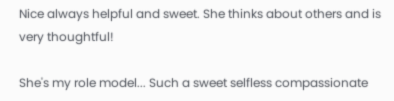Nice always helpful and sweet. She thinks about others and is very thoughtful!

She's my role model... Such a sweet selfless compassionate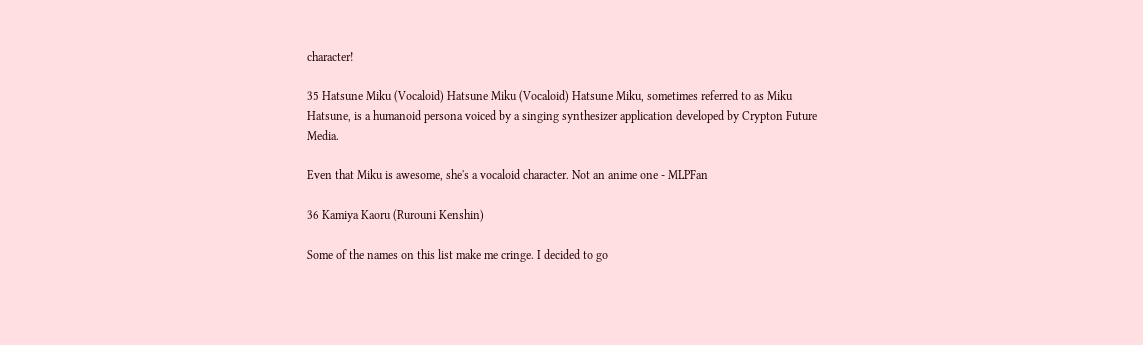character!

35 Hatsune Miku (Vocaloid) Hatsune Miku (Vocaloid) Hatsune Miku, sometimes referred to as Miku Hatsune, is a humanoid persona voiced by a singing synthesizer application developed by Crypton Future Media.

Even that Miku is awesome, she's a vocaloid character. Not an anime one - MLPFan

36 Kamiya Kaoru (Rurouni Kenshin)

Some of the names on this list make me cringe. I decided to go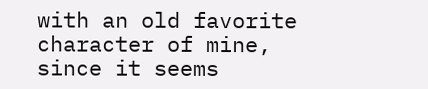with an old favorite character of mine, since it seems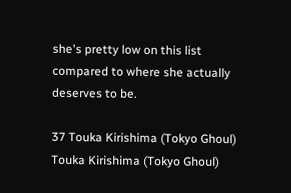she's pretty low on this list compared to where she actually deserves to be.

37 Touka Kirishima (Tokyo Ghoul) Touka Kirishima (Tokyo Ghoul)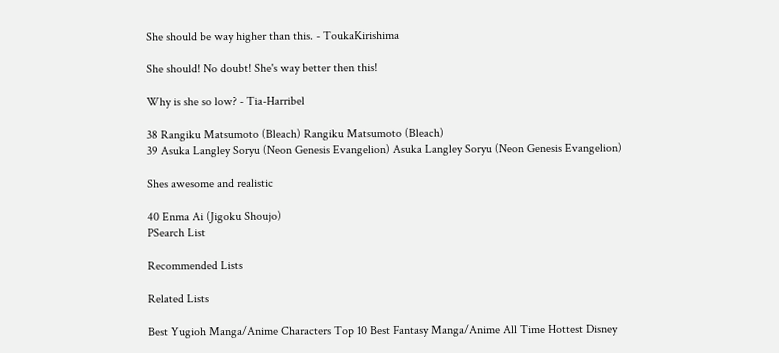She should be way higher than this. - ToukaKirishima

She should! No doubt! She's way better then this!

Why is she so low? - Tia-Harribel

38 Rangiku Matsumoto (Bleach) Rangiku Matsumoto (Bleach)
39 Asuka Langley Soryu (Neon Genesis Evangelion) Asuka Langley Soryu (Neon Genesis Evangelion)

Shes awesome and realistic

40 Enma Ai (Jigoku Shoujo)
PSearch List

Recommended Lists

Related Lists

Best Yugioh Manga/Anime Characters Top 10 Best Fantasy Manga/Anime All Time Hottest Disney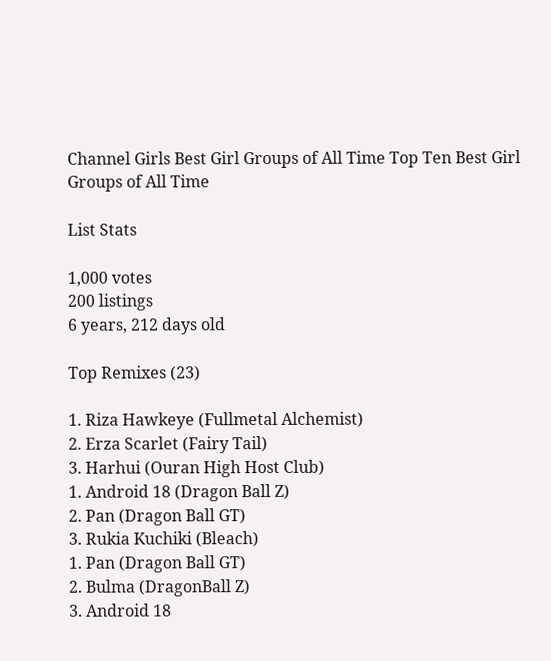Channel Girls Best Girl Groups of All Time Top Ten Best Girl Groups of All Time

List Stats

1,000 votes
200 listings
6 years, 212 days old

Top Remixes (23)

1. Riza Hawkeye (Fullmetal Alchemist)
2. Erza Scarlet (Fairy Tail)
3. Harhui (Ouran High Host Club)
1. Android 18 (Dragon Ball Z)
2. Pan (Dragon Ball GT)
3. Rukia Kuchiki (Bleach)
1. Pan (Dragon Ball GT)
2. Bulma (DragonBall Z)
3. Android 18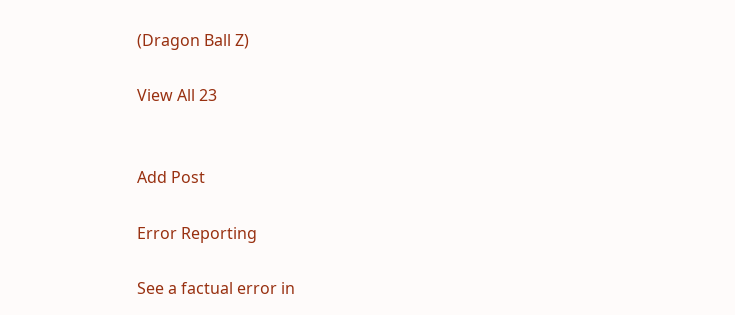(Dragon Ball Z)

View All 23


Add Post

Error Reporting

See a factual error in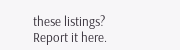these listings? Report it here.